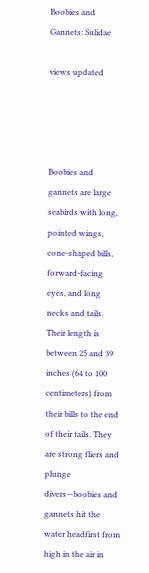Boobies and Gannets: Sulidae

views updated




Boobies and gannets are large seabirds with long, pointed wings, cone-shaped bills, forward-facing eyes, and long necks and tails. Their length is between 25 and 39 inches (64 to 100 centimeters) from their bills to the end of their tails. They are strong fliers and plunge divers—boobies and gannets hit the water headfirst from high in the air in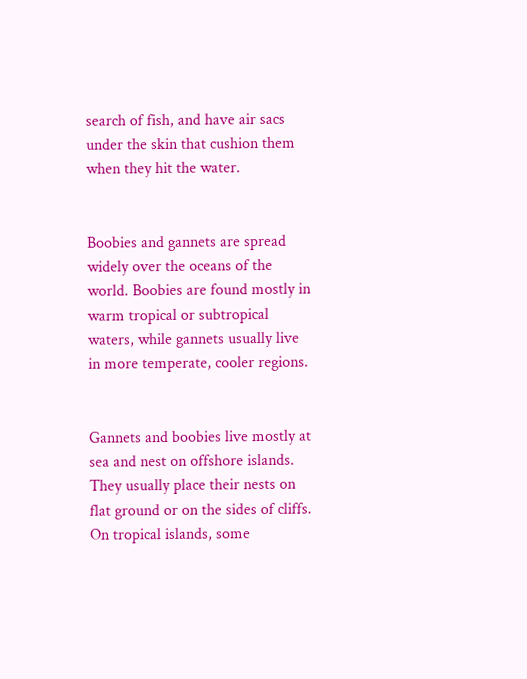search of fish, and have air sacs under the skin that cushion them when they hit the water.


Boobies and gannets are spread widely over the oceans of the world. Boobies are found mostly in warm tropical or subtropical waters, while gannets usually live in more temperate, cooler regions.


Gannets and boobies live mostly at sea and nest on offshore islands. They usually place their nests on flat ground or on the sides of cliffs. On tropical islands, some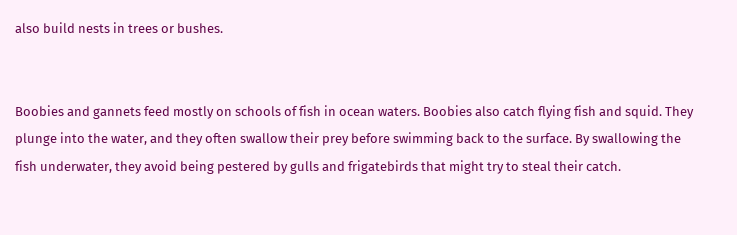also build nests in trees or bushes.


Boobies and gannets feed mostly on schools of fish in ocean waters. Boobies also catch flying fish and squid. They plunge into the water, and they often swallow their prey before swimming back to the surface. By swallowing the fish underwater, they avoid being pestered by gulls and frigatebirds that might try to steal their catch.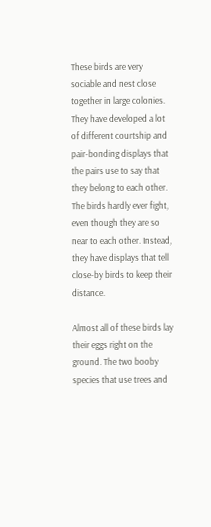These birds are very sociable and nest close together in large colonies. They have developed a lot of different courtship and pair-bonding displays that the pairs use to say that they belong to each other. The birds hardly ever fight, even though they are so near to each other. Instead, they have displays that tell close-by birds to keep their distance.

Almost all of these birds lay their eggs right on the ground. The two booby species that use trees and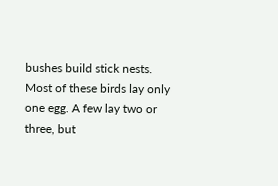bushes build stick nests. Most of these birds lay only one egg. A few lay two or three, but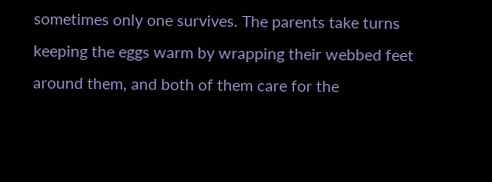sometimes only one survives. The parents take turns keeping the eggs warm by wrapping their webbed feet around them, and both of them care for the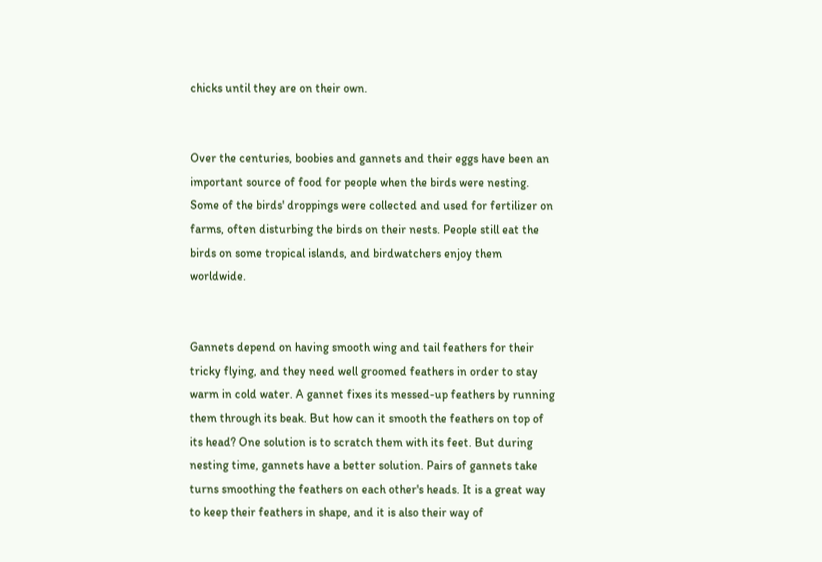chicks until they are on their own.


Over the centuries, boobies and gannets and their eggs have been an important source of food for people when the birds were nesting. Some of the birds' droppings were collected and used for fertilizer on farms, often disturbing the birds on their nests. People still eat the birds on some tropical islands, and birdwatchers enjoy them worldwide.


Gannets depend on having smooth wing and tail feathers for their tricky flying, and they need well groomed feathers in order to stay warm in cold water. A gannet fixes its messed-up feathers by running them through its beak. But how can it smooth the feathers on top of its head? One solution is to scratch them with its feet. But during nesting time, gannets have a better solution. Pairs of gannets take turns smoothing the feathers on each other's heads. It is a great way to keep their feathers in shape, and it is also their way of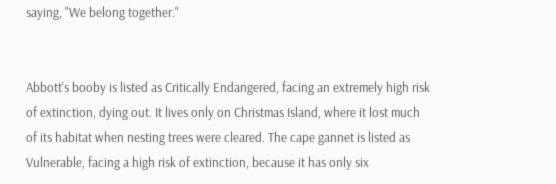saying, "We belong together."


Abbott's booby is listed as Critically Endangered, facing an extremely high risk of extinction, dying out. It lives only on Christmas Island, where it lost much of its habitat when nesting trees were cleared. The cape gannet is listed as Vulnerable, facing a high risk of extinction, because it has only six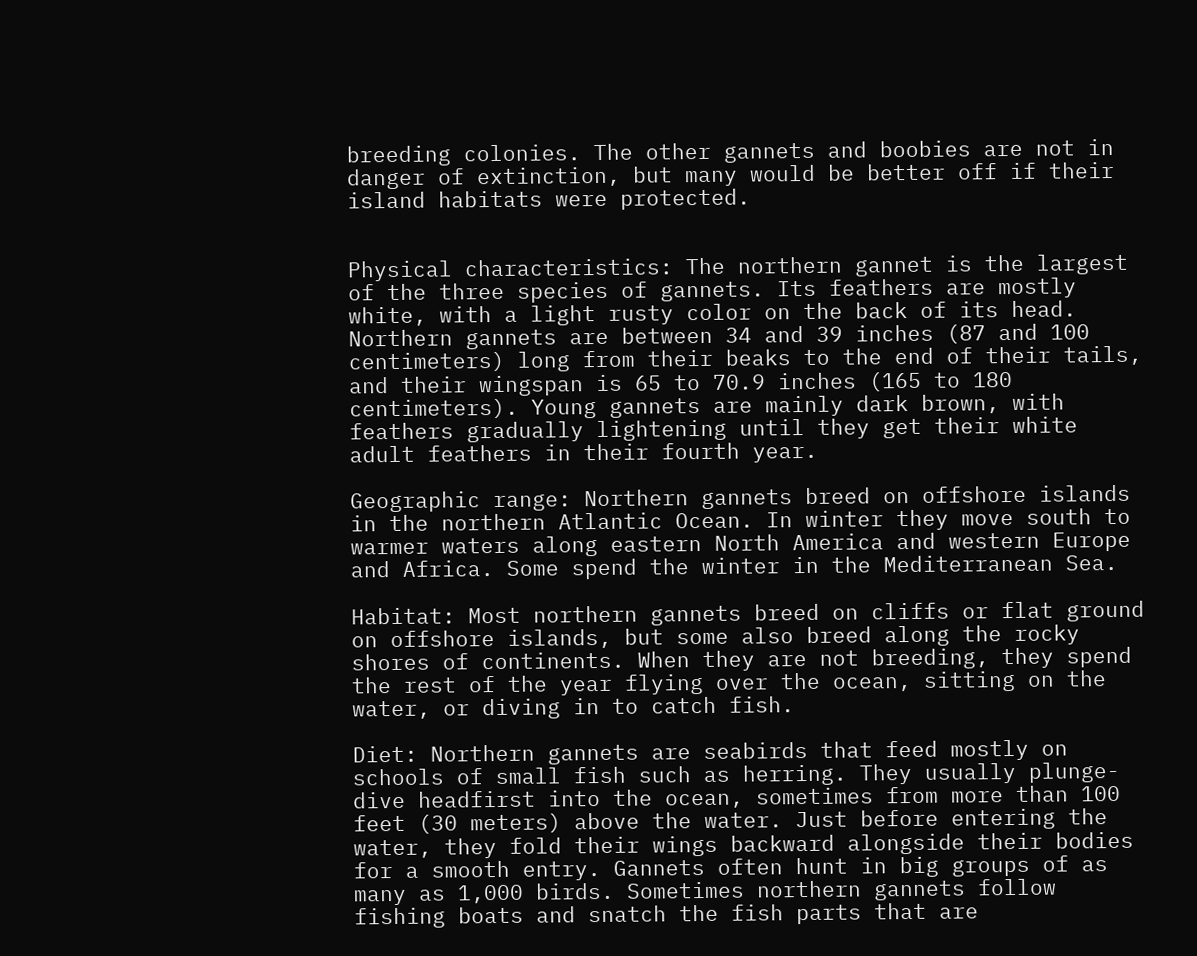breeding colonies. The other gannets and boobies are not in danger of extinction, but many would be better off if their island habitats were protected.


Physical characteristics: The northern gannet is the largest of the three species of gannets. Its feathers are mostly white, with a light rusty color on the back of its head. Northern gannets are between 34 and 39 inches (87 and 100 centimeters) long from their beaks to the end of their tails, and their wingspan is 65 to 70.9 inches (165 to 180 centimeters). Young gannets are mainly dark brown, with feathers gradually lightening until they get their white adult feathers in their fourth year.

Geographic range: Northern gannets breed on offshore islands in the northern Atlantic Ocean. In winter they move south to warmer waters along eastern North America and western Europe and Africa. Some spend the winter in the Mediterranean Sea.

Habitat: Most northern gannets breed on cliffs or flat ground on offshore islands, but some also breed along the rocky shores of continents. When they are not breeding, they spend the rest of the year flying over the ocean, sitting on the water, or diving in to catch fish.

Diet: Northern gannets are seabirds that feed mostly on schools of small fish such as herring. They usually plunge-dive headfirst into the ocean, sometimes from more than 100 feet (30 meters) above the water. Just before entering the water, they fold their wings backward alongside their bodies for a smooth entry. Gannets often hunt in big groups of as many as 1,000 birds. Sometimes northern gannets follow fishing boats and snatch the fish parts that are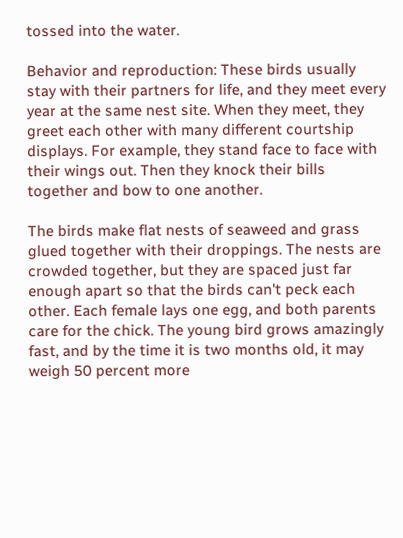tossed into the water.

Behavior and reproduction: These birds usually stay with their partners for life, and they meet every year at the same nest site. When they meet, they greet each other with many different courtship displays. For example, they stand face to face with their wings out. Then they knock their bills together and bow to one another.

The birds make flat nests of seaweed and grass glued together with their droppings. The nests are crowded together, but they are spaced just far enough apart so that the birds can't peck each other. Each female lays one egg, and both parents care for the chick. The young bird grows amazingly fast, and by the time it is two months old, it may weigh 50 percent more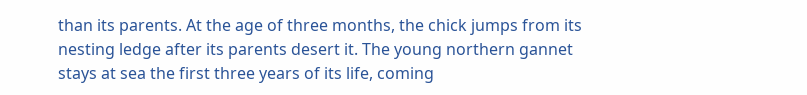than its parents. At the age of three months, the chick jumps from its nesting ledge after its parents desert it. The young northern gannet stays at sea the first three years of its life, coming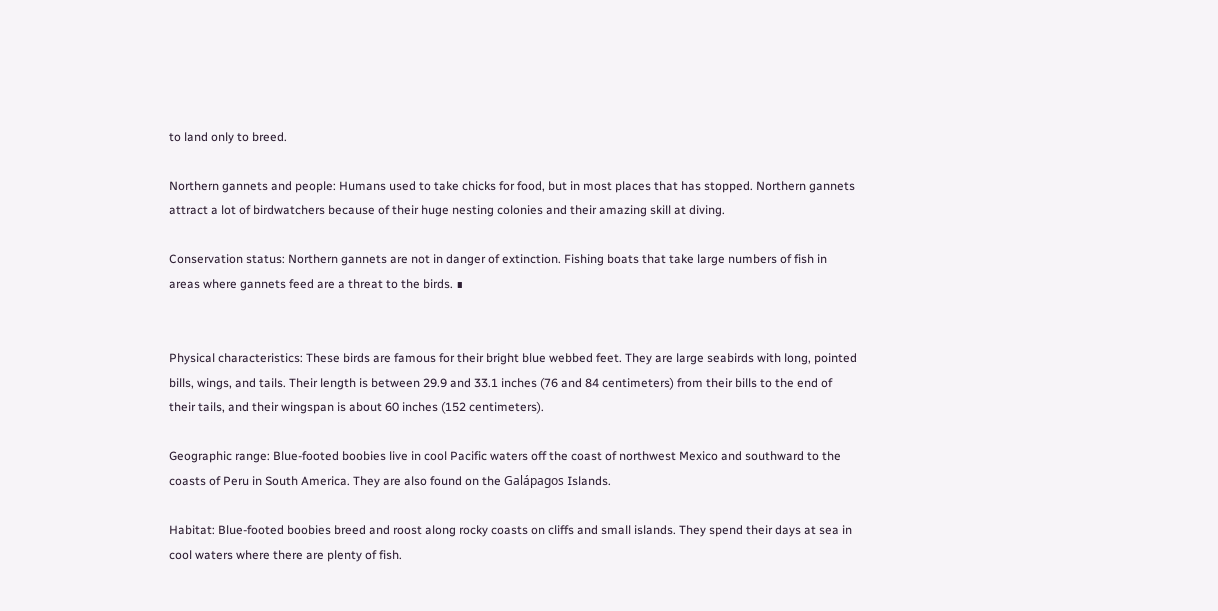to land only to breed.

Northern gannets and people: Humans used to take chicks for food, but in most places that has stopped. Northern gannets attract a lot of birdwatchers because of their huge nesting colonies and their amazing skill at diving.

Conservation status: Northern gannets are not in danger of extinction. Fishing boats that take large numbers of fish in areas where gannets feed are a threat to the birds. ∎


Physical characteristics: These birds are famous for their bright blue webbed feet. They are large seabirds with long, pointed bills, wings, and tails. Their length is between 29.9 and 33.1 inches (76 and 84 centimeters) from their bills to the end of their tails, and their wingspan is about 60 inches (152 centimeters).

Geographic range: Blue-footed boobies live in cool Pacific waters off the coast of northwest Mexico and southward to the coasts of Peru in South America. They are also found on the Galápagos Islands.

Habitat: Blue-footed boobies breed and roost along rocky coasts on cliffs and small islands. They spend their days at sea in cool waters where there are plenty of fish.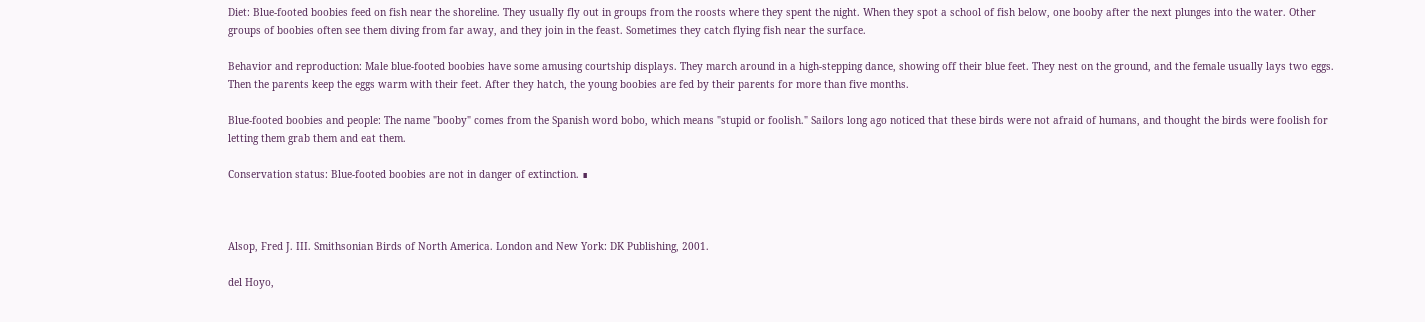Diet: Blue-footed boobies feed on fish near the shoreline. They usually fly out in groups from the roosts where they spent the night. When they spot a school of fish below, one booby after the next plunges into the water. Other groups of boobies often see them diving from far away, and they join in the feast. Sometimes they catch flying fish near the surface.

Behavior and reproduction: Male blue-footed boobies have some amusing courtship displays. They march around in a high-stepping dance, showing off their blue feet. They nest on the ground, and the female usually lays two eggs. Then the parents keep the eggs warm with their feet. After they hatch, the young boobies are fed by their parents for more than five months.

Blue-footed boobies and people: The name "booby" comes from the Spanish word bobo, which means "stupid or foolish." Sailors long ago noticed that these birds were not afraid of humans, and thought the birds were foolish for letting them grab them and eat them.

Conservation status: Blue-footed boobies are not in danger of extinction. ∎



Alsop, Fred J. III. Smithsonian Birds of North America. London and New York: DK Publishing, 2001.

del Hoyo,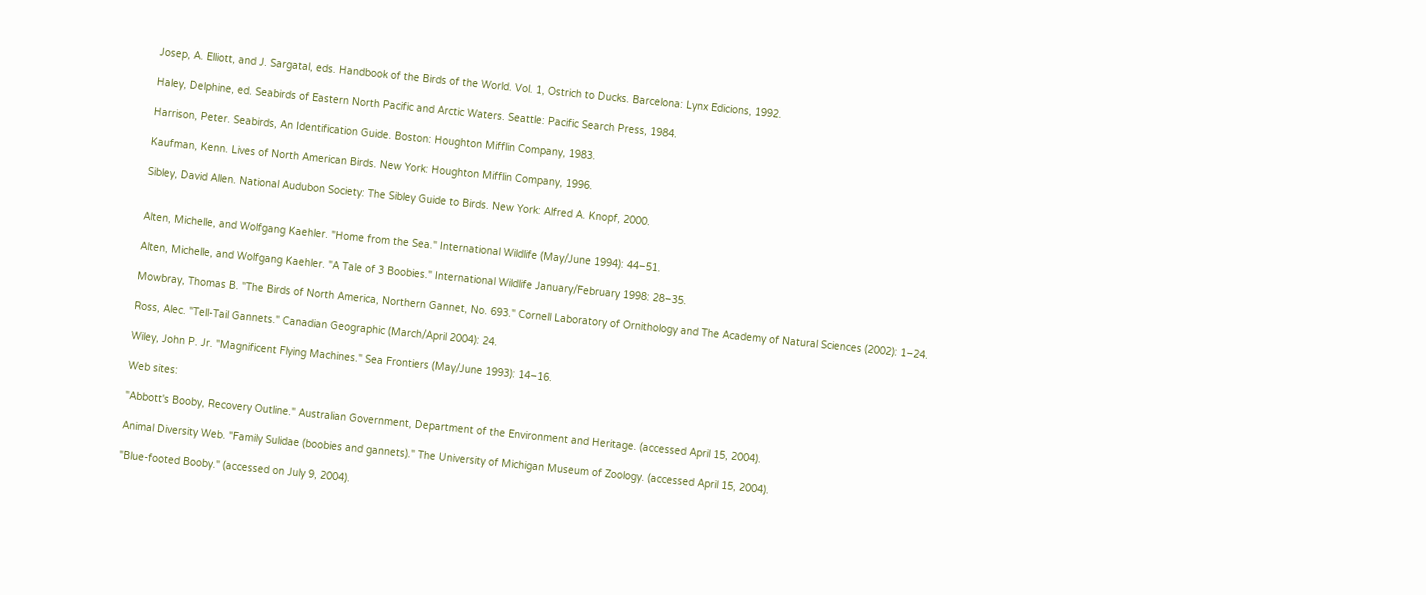Josep, A. Elliott, and J. Sargatal, eds. Handbook of the Birds of the World. Vol. 1, Ostrich to Ducks. Barcelona: Lynx Edicions, 1992.

Haley, Delphine, ed. Seabirds of Eastern North Pacific and Arctic Waters. Seattle: Pacific Search Press, 1984.

Harrison, Peter. Seabirds, An Identification Guide. Boston: Houghton Mifflin Company, 1983.

Kaufman, Kenn. Lives of North American Birds. New York: Houghton Mifflin Company, 1996.

Sibley, David Allen. National Audubon Society: The Sibley Guide to Birds. New York: Alfred A. Knopf, 2000.


Alten, Michelle, and Wolfgang Kaehler. "Home from the Sea." International Wildlife (May/June 1994): 44–51.

Alten, Michelle, and Wolfgang Kaehler. "A Tale of 3 Boobies." International Wildlife January/February 1998: 28–35.

Mowbray, Thomas B. "The Birds of North America, Northern Gannet, No. 693." Cornell Laboratory of Ornithology and The Academy of Natural Sciences (2002): 1–24.

Ross, Alec. "Tell-Tail Gannets." Canadian Geographic (March/April 2004): 24.

Wiley, John P. Jr. "Magnificent Flying Machines." Sea Frontiers (May/June 1993): 14–16.

Web sites:

"Abbott's Booby, Recovery Outline." Australian Government, Department of the Environment and Heritage. (accessed April 15, 2004).

Animal Diversity Web. "Family Sulidae (boobies and gannets)." The University of Michigan Museum of Zoology. (accessed April 15, 2004).

"Blue-footed Booby." (accessed on July 9, 2004).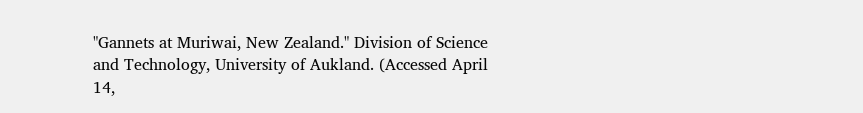"Gannets at Muriwai, New Zealand." Division of Science and Technology, University of Aukland. (Accessed April 14,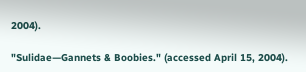2004).

"Sulidae—Gannets & Boobies." (accessed April 15, 2004).